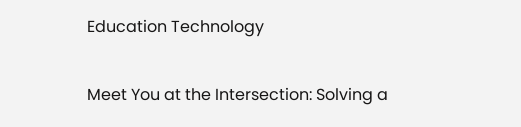Education Technology

Meet You at the Intersection: Solving a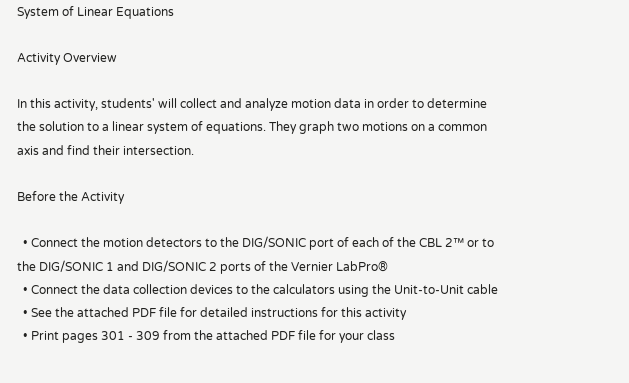System of Linear Equations

Activity Overview

In this activity, students' will collect and analyze motion data in order to determine the solution to a linear system of equations. They graph two motions on a common axis and find their intersection.

Before the Activity

  • Connect the motion detectors to the DIG/SONIC port of each of the CBL 2™ or to the DIG/SONIC 1 and DIG/SONIC 2 ports of the Vernier LabPro®
  • Connect the data collection devices to the calculators using the Unit-to-Unit cable
  • See the attached PDF file for detailed instructions for this activity
  • Print pages 301 - 309 from the attached PDF file for your class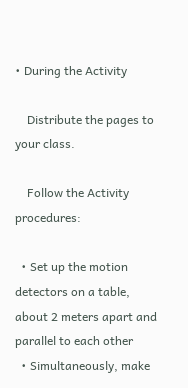• During the Activity

    Distribute the pages to your class.

    Follow the Activity procedures:

  • Set up the motion detectors on a table, about 2 meters apart and parallel to each other
  • Simultaneously, make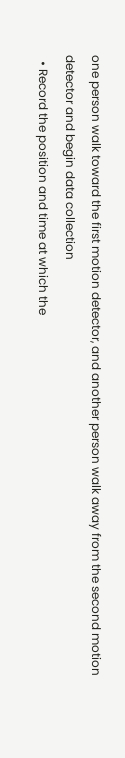one person walk toward the first motion detector, and another person walk away from the second motion detector and begin data collection
  • Record the position and time at which the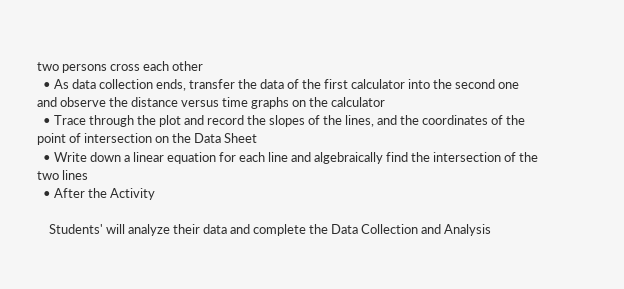two persons cross each other
  • As data collection ends, transfer the data of the first calculator into the second one and observe the distance versus time graphs on the calculator
  • Trace through the plot and record the slopes of the lines, and the coordinates of the point of intersection on the Data Sheet
  • Write down a linear equation for each line and algebraically find the intersection of the two lines
  • After the Activity

    Students' will analyze their data and complete the Data Collection and Analysis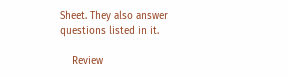Sheet. They also answer questions listed in it.

    Review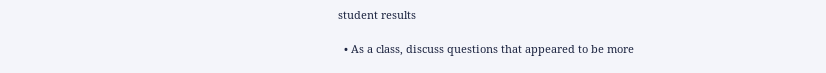student results

  • As a class, discuss questions that appeared to be more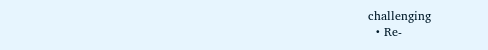challenging
  • Re-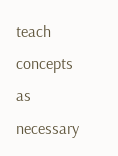teach concepts as necessary